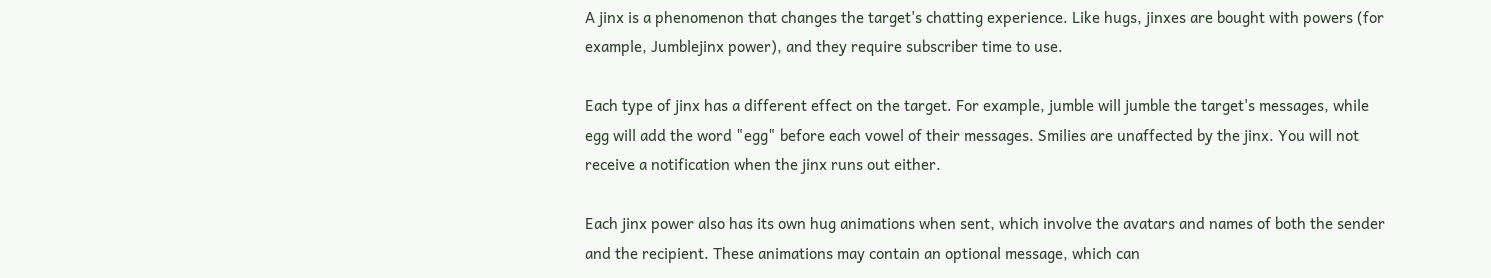A jinx is a phenomenon that changes the target's chatting experience. Like hugs, jinxes are bought with powers (for example, Jumblejinx power), and they require subscriber time to use.

Each type of jinx has a different effect on the target. For example, jumble will jumble the target's messages, while egg will add the word "egg" before each vowel of their messages. Smilies are unaffected by the jinx. You will not receive a notification when the jinx runs out either.

Each jinx power also has its own hug animations when sent, which involve the avatars and names of both the sender and the recipient. These animations may contain an optional message, which can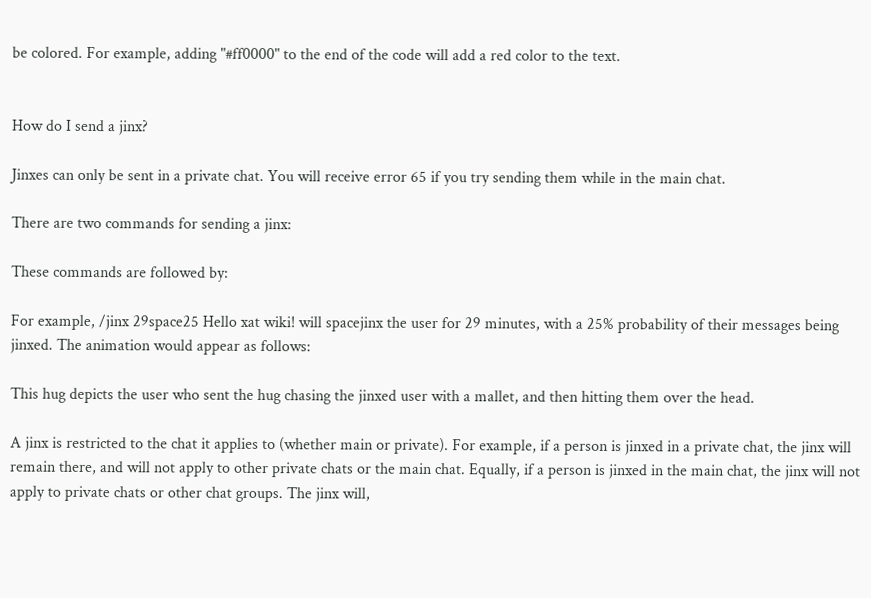be colored. For example, adding "#ff0000" to the end of the code will add a red color to the text.


How do I send a jinx?

Jinxes can only be sent in a private chat. You will receive error 65 if you try sending them while in the main chat.

There are two commands for sending a jinx:

These commands are followed by:

For example, /jinx 29space25 Hello xat wiki! will spacejinx the user for 29 minutes, with a 25% probability of their messages being jinxed. The animation would appear as follows:

This hug depicts the user who sent the hug chasing the jinxed user with a mallet, and then hitting them over the head.

A jinx is restricted to the chat it applies to (whether main or private). For example, if a person is jinxed in a private chat, the jinx will remain there, and will not apply to other private chats or the main chat. Equally, if a person is jinxed in the main chat, the jinx will not apply to private chats or other chat groups. The jinx will,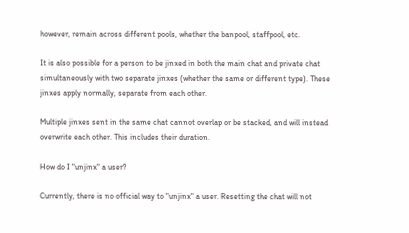however, remain across different pools, whether the banpool, staffpool, etc.

It is also possible for a person to be jinxed in both the main chat and private chat simultaneously with two separate jinxes (whether the same or different type). These jinxes apply normally, separate from each other.

Multiple jinxes sent in the same chat cannot overlap or be stacked, and will instead overwrite each other. This includes their duration.

How do I "unjinx" a user?

Currently, there is no official way to "unjinx" a user. Resetting the chat will not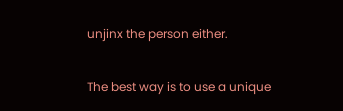unjinx the person either.

The best way is to use a unique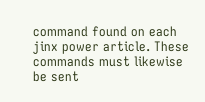command found on each jinx power article. These commands must likewise be sent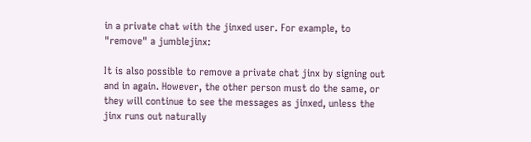in a private chat with the jinxed user. For example, to "remove" a jumblejinx:

It is also possible to remove a private chat jinx by signing out and in again. However, the other person must do the same, or they will continue to see the messages as jinxed, unless the jinx runs out naturally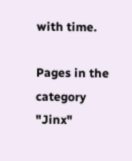with time.

Pages in the category "Jinx"